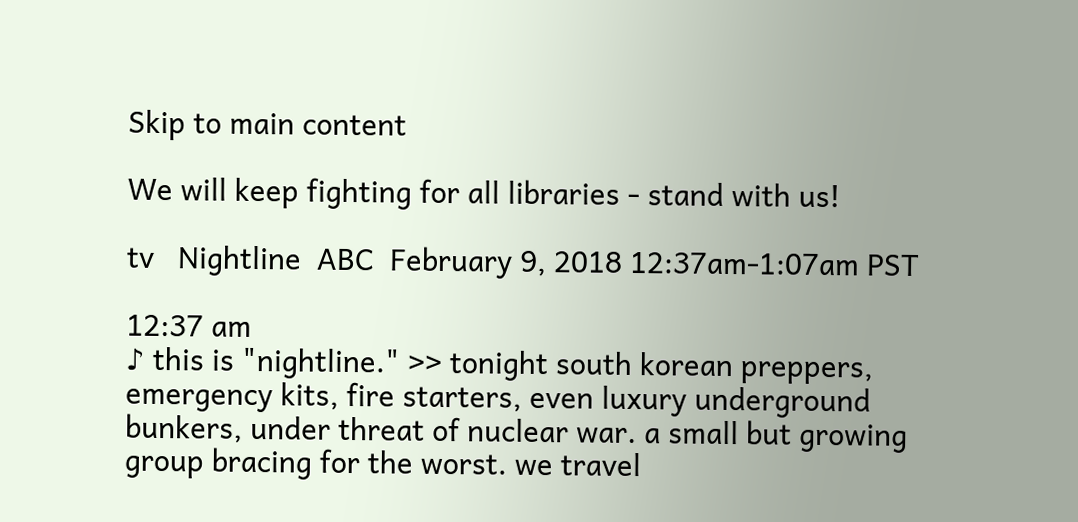Skip to main content

We will keep fighting for all libraries - stand with us!

tv   Nightline  ABC  February 9, 2018 12:37am-1:07am PST

12:37 am
♪ this is "nightline." >> tonight south korean preppers, emergency kits, fire starters, even luxury underground bunkers, under threat of nuclear war. a small but growing group bracing for the worst. we travel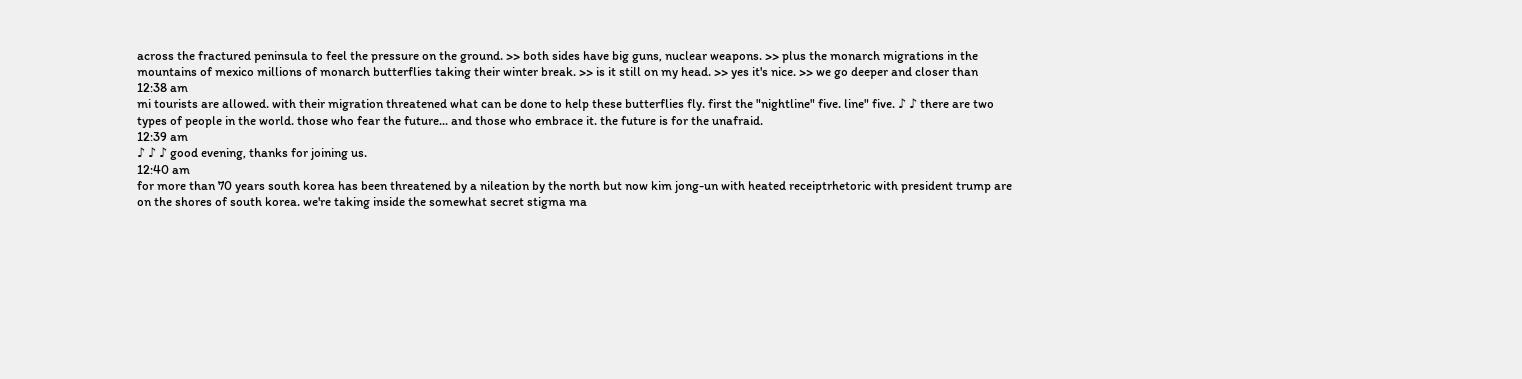across the fractured peninsula to feel the pressure on the ground. >> both sides have big guns, nuclear weapons. >> plus the monarch migrations in the mountains of mexico millions of monarch butterflies taking their winter break. >> is it still on my head. >> yes it's nice. >> we go deeper and closer than
12:38 am
mi tourists are allowed. with their migration threatened what can be done to help these butterflies fly. first the "nightline" five. line" five. ♪ ♪ there are two types of people in the world. those who fear the future... and those who embrace it. the future is for the unafraid.
12:39 am
♪ ♪ ♪ good evening, thanks for joining us.
12:40 am
for more than 70 years south korea has been threatened by a nileation by the north but now kim jong-un with heated receiptrhetoric with president trump are on the shores of south korea. we're taking inside the somewhat secret stigma ma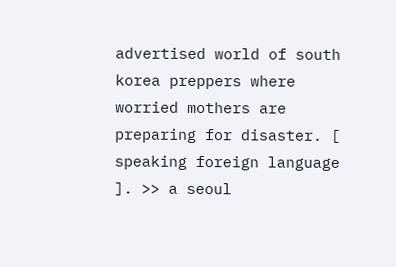advertised world of south korea preppers where worried mothers are preparing for disaster. [ speaking foreign language ]. >> a seoul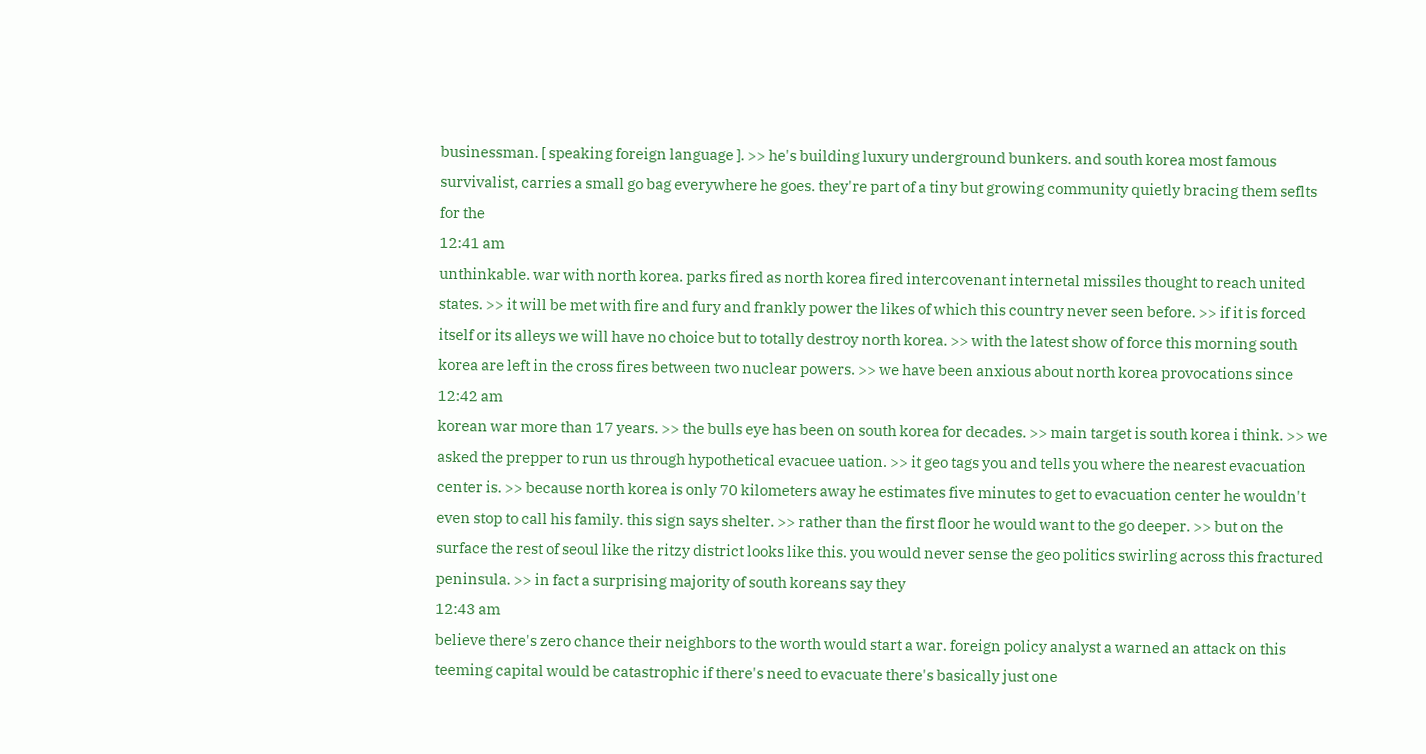businessman. [ speaking foreign language ]. >> he's building luxury underground bunkers. and south korea most famous survivalist, carries a small go bag everywhere he goes. they're part of a tiny but growing community quietly bracing them seflts for the
12:41 am
unthinkable. war with north korea. parks fired as north korea fired intercovenant internetal missiles thought to reach united states. >> it will be met with fire and fury and frankly power the likes of which this country never seen before. >> if it is forced itself or its alleys we will have no choice but to totally destroy north korea. >> with the latest show of force this morning south korea are left in the cross fires between two nuclear powers. >> we have been anxious about north korea provocations since
12:42 am
korean war more than 17 years. >> the bulls eye has been on south korea for decades. >> main target is south korea i think. >> we asked the prepper to run us through hypothetical evacuee uation. >> it geo tags you and tells you where the nearest evacuation center is. >> because north korea is only 70 kilometers away he estimates five minutes to get to evacuation center he wouldn't even stop to call his family. this sign says shelter. >> rather than the first floor he would want to the go deeper. >> but on the surface the rest of seoul like the ritzy district looks like this. you would never sense the geo politics swirling across this fractured peninsula. >> in fact a surprising majority of south koreans say they
12:43 am
believe there's zero chance their neighbors to the worth would start a war. foreign policy analyst a warned an attack on this teeming capital would be catastrophic if there's need to evacuate there's basically just one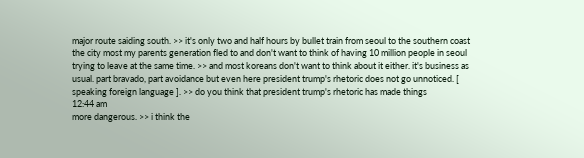major route saiding south. >> it's only two and half hours by bullet train from seoul to the southern coast the city most my parents generation fled to and don't want to think of having 10 million people in seoul trying to leave at the same time. >> and most koreans don't want to think about it either. it's business as usual. part bravado, part avoidance but even here president trump's rhetoric does not go unnoticed. [ speaking foreign language ]. >> do you think that president trump's rhetoric has made things
12:44 am
more dangerous. >> i think the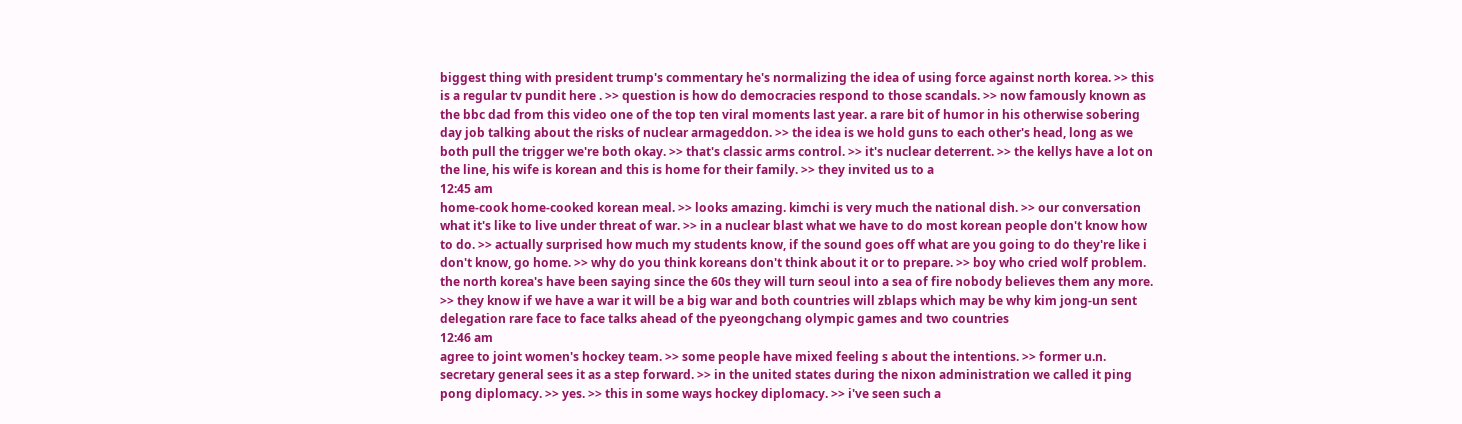biggest thing with president trump's commentary he's normalizing the idea of using force against north korea. >> this is a regular tv pundit here . >> question is how do democracies respond to those scandals. >> now famously known as the bbc dad from this video one of the top ten viral moments last year. a rare bit of humor in his otherwise sobering day job talking about the risks of nuclear armageddon. >> the idea is we hold guns to each other's head, long as we both pull the trigger we're both okay. >> that's classic arms control. >> it's nuclear deterrent. >> the kellys have a lot on the line, his wife is korean and this is home for their family. >> they invited us to a
12:45 am
home-cook home-cooked korean meal. >> looks amazing. kimchi is very much the national dish. >> our conversation what it's like to live under threat of war. >> in a nuclear blast what we have to do most korean people don't know how to do. >> actually surprised how much my students know, if the sound goes off what are you going to do they're like i don't know, go home. >> why do you think koreans don't think about it or to prepare. >> boy who cried wolf problem. the north korea's have been saying since the 60s they will turn seoul into a sea of fire nobody believes them any more. >> they know if we have a war it will be a big war and both countries will zblaps which may be why kim jong-un sent delegation rare face to face talks ahead of the pyeongchang olympic games and two countries
12:46 am
agree to joint women's hockey team. >> some people have mixed feeling s about the intentions. >> former u.n. secretary general sees it as a step forward. >> in the united states during the nixon administration we called it ping pong diplomacy. >> yes. >> this in some ways hockey diplomacy. >> i've seen such a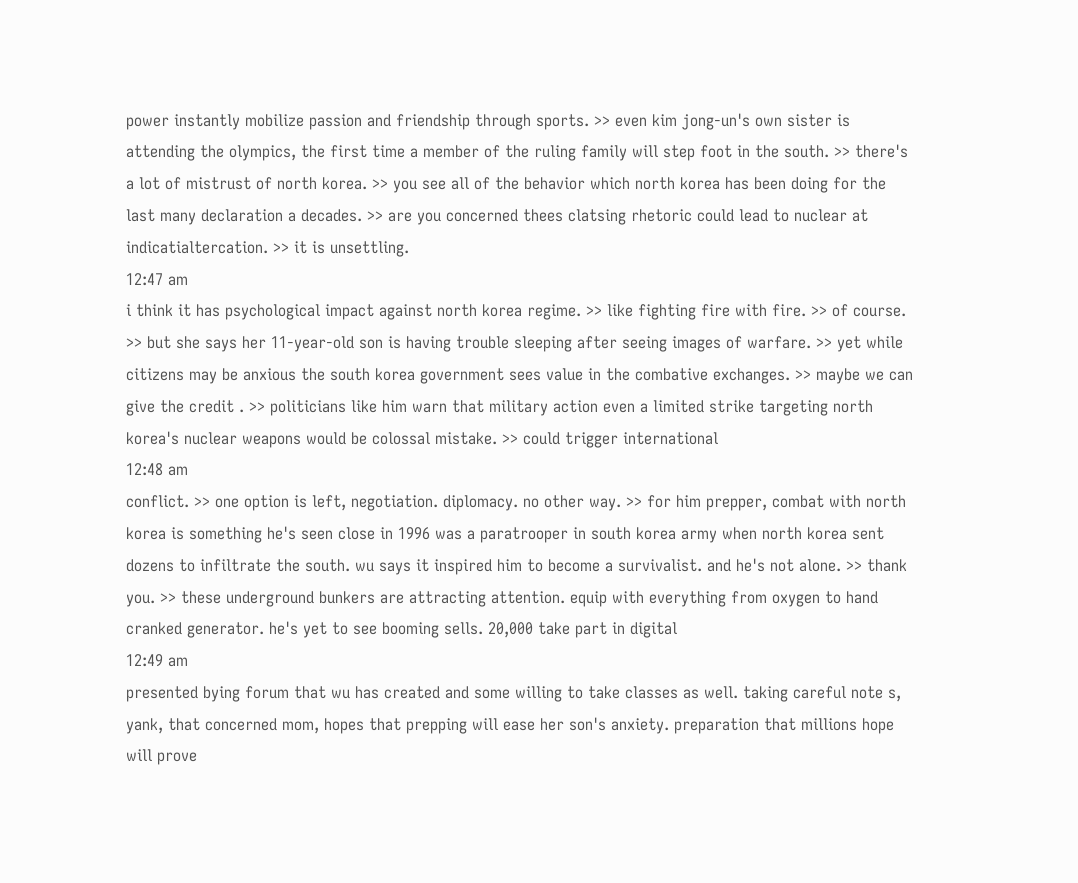power instantly mobilize passion and friendship through sports. >> even kim jong-un's own sister is attending the olympics, the first time a member of the ruling family will step foot in the south. >> there's a lot of mistrust of north korea. >> you see all of the behavior which north korea has been doing for the last many declaration a decades. >> are you concerned thees clatsing rhetoric could lead to nuclear at indicatialtercation. >> it is unsettling.
12:47 am
i think it has psychological impact against north korea regime. >> like fighting fire with fire. >> of course. >> but she says her 11-year-old son is having trouble sleeping after seeing images of warfare. >> yet while citizens may be anxious the south korea government sees value in the combative exchanges. >> maybe we can give the credit . >> politicians like him warn that military action even a limited strike targeting north korea's nuclear weapons would be colossal mistake. >> could trigger international
12:48 am
conflict. >> one option is left, negotiation. diplomacy. no other way. >> for him prepper, combat with north korea is something he's seen close in 1996 was a paratrooper in south korea army when north korea sent dozens to infiltrate the south. wu says it inspired him to become a survivalist. and he's not alone. >> thank you. >> these underground bunkers are attracting attention. equip with everything from oxygen to hand cranked generator. he's yet to see booming sells. 20,000 take part in digital
12:49 am
presented bying forum that wu has created and some willing to take classes as well. taking careful note s, yank, that concerned mom, hopes that prepping will ease her son's anxiety. preparation that millions hope will prove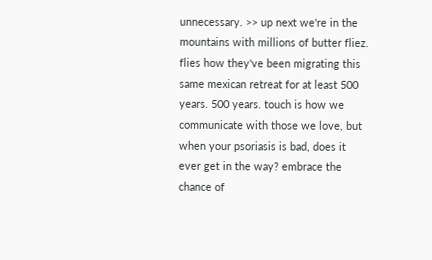unnecessary. >> up next we're in the mountains with millions of butter fliez. flies how they've been migrating this same mexican retreat for at least 500 years. 500 years. touch is how we communicate with those we love, but when your psoriasis is bad, does it ever get in the way? embrace the chance of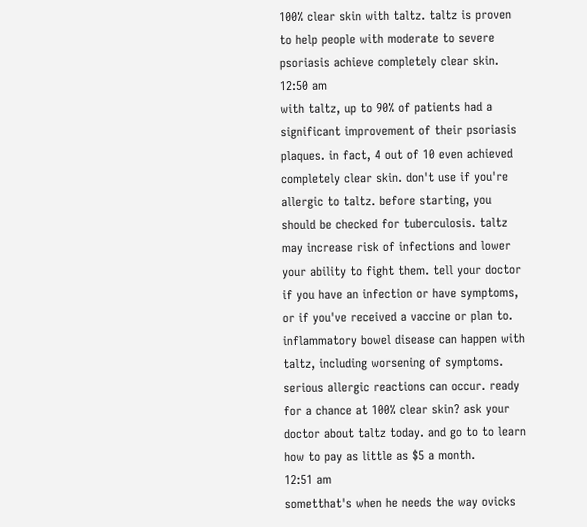100% clear skin with taltz. taltz is proven to help people with moderate to severe psoriasis achieve completely clear skin.
12:50 am
with taltz, up to 90% of patients had a significant improvement of their psoriasis plaques. in fact, 4 out of 10 even achieved completely clear skin. don't use if you're allergic to taltz. before starting, you should be checked for tuberculosis. taltz may increase risk of infections and lower your ability to fight them. tell your doctor if you have an infection or have symptoms, or if you've received a vaccine or plan to. inflammatory bowel disease can happen with taltz, including worsening of symptoms. serious allergic reactions can occur. ready for a chance at 100% clear skin? ask your doctor about taltz today. and go to to learn how to pay as little as $5 a month.
12:51 am
sometthat's when he needs the way ovicks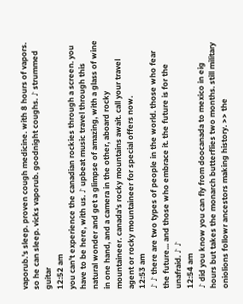vaporub.'s sleep. proven cough medicine. with 8 hours of vapors. so he can sleep. vicks vaporub. goodnight coughs. ♪ strummed guitar
12:52 am
you can't experience the canadian rockies through a screen. you have to be here, with us. ♪ upbeat music travel through this natural wonder and get a glimpse of amazing, with a glass of wine in one hand, and a camera in the other, aboard rocky mountaineer. canada's rocky mountains await. call your travel agent or rocky mountaineer for special offers now.
12:53 am
♪ ♪ there are two types of people in the world. those who fear the future... and those who embrace it. the future is for the unafraid. ♪ ♪
12:54 am
♪ did you know you can fly from doocanada to mexico in eig hours but takes the monarch butterflies two months. still military oniolions followr ancestors making history. >> the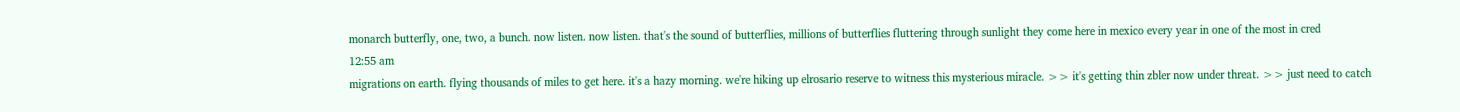monarch butterfly, one, two, a bunch. now listen. now listen. that's the sound of butterflies, millions of butterflies fluttering through sunlight they come here in mexico every year in one of the most in cred
12:55 am
migrations on earth. flying thousands of miles to get here. it's a hazy morning. we're hiking up elrosario reserve to witness this mysterious miracle. >> it's getting thin zbler now under threat. >> just need to catch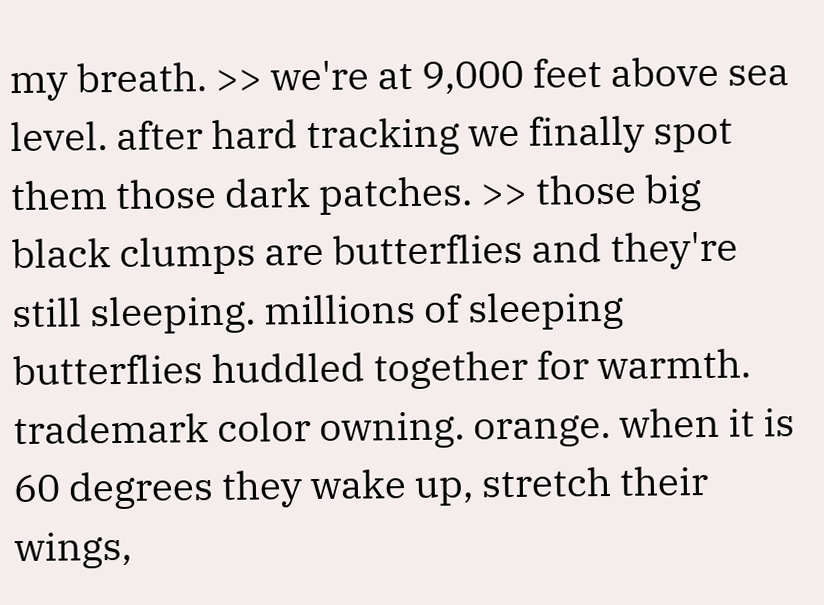my breath. >> we're at 9,000 feet above sea level. after hard tracking we finally spot them those dark patches. >> those big black clumps are butterflies and they're still sleeping. millions of sleeping butterflies huddled together for warmth. trademark color owning. orange. when it is 60 degrees they wake up, stretch their wings,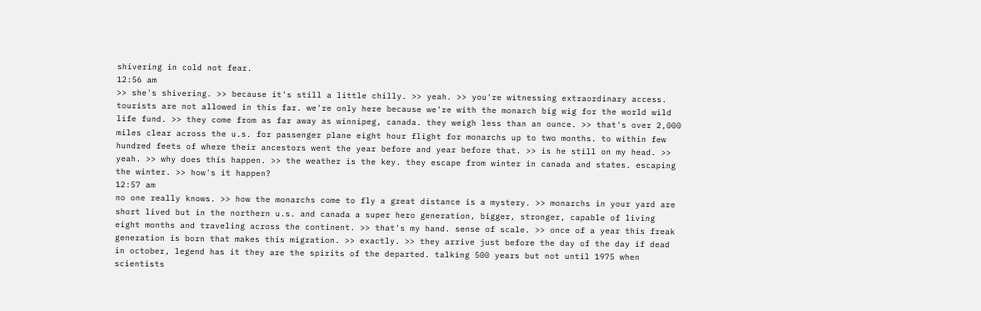shivering in cold not fear.
12:56 am
>> she's shivering. >> because it's still a little chilly. >> yeah. >> you're witnessing extraordinary access. tourists are not allowed in this far. we're only here because we're with the monarch big wig for the world wild life fund. >> they come from as far away as winnipeg, canada. they weigh less than an ounce. >> that's over 2,000 miles clear across the u.s. for passenger plane eight hour flight for monarchs up to two months. to within few hundred feets of where their ancestors went the year before and year before that. >> is he still on my head. >> yeah. >> why does this happen. >> the weather is the key. they escape from winter in canada and states. escaping the winter. >> how's it happen?
12:57 am
no one really knows. >> how the monarchs come to fly a great distance is a mystery. >> monarchs in your yard are short lived but in the northern u.s. and canada a super hero generation, bigger, stronger, capable of living eight months and traveling across the continent. >> that's my hand. sense of scale. >> once of a year this freak generation is born that makes this migration. >> exactly. >> they arrive just before the day of the day if dead in october, legend has it they are the spirits of the departed. talking 500 years but not until 1975 when scientists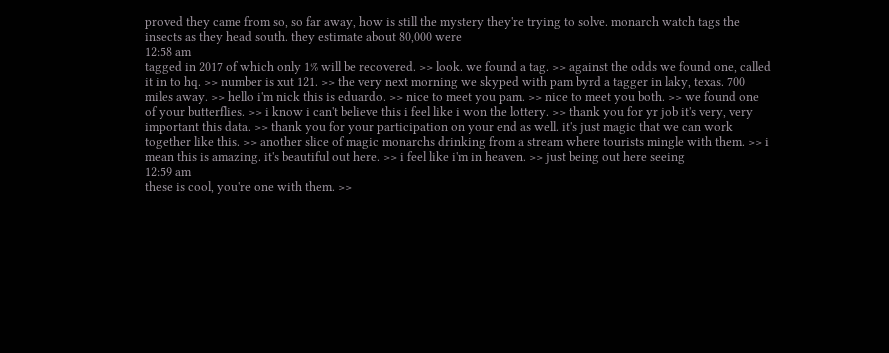proved they came from so, so far away, how is still the mystery they're trying to solve. monarch watch tags the insects as they head south. they estimate about 80,000 were
12:58 am
tagged in 2017 of which only 1% will be recovered. >> look. we found a tag. >> against the odds we found one, called it in to hq. >> number is xut 121. >> the very next morning we skyped with pam byrd a tagger in laky, texas. 700 miles away. >> hello i'm nick this is eduardo. >> nice to meet you pam. >> nice to meet you both. >> we found one of your butterflies. >> i know i can't believe this i feel like i won the lottery. >> thank you for yr job it's very, very important this data. >> thank you for your participation on your end as well. it's just magic that we can work together like this. >> another slice of magic monarchs drinking from a stream where tourists mingle with them. >> i mean this is amazing. it's beautiful out here. >> i feel like i'm in heaven. >> just being out here seeing
12:59 am
these is cool, you're one with them. >>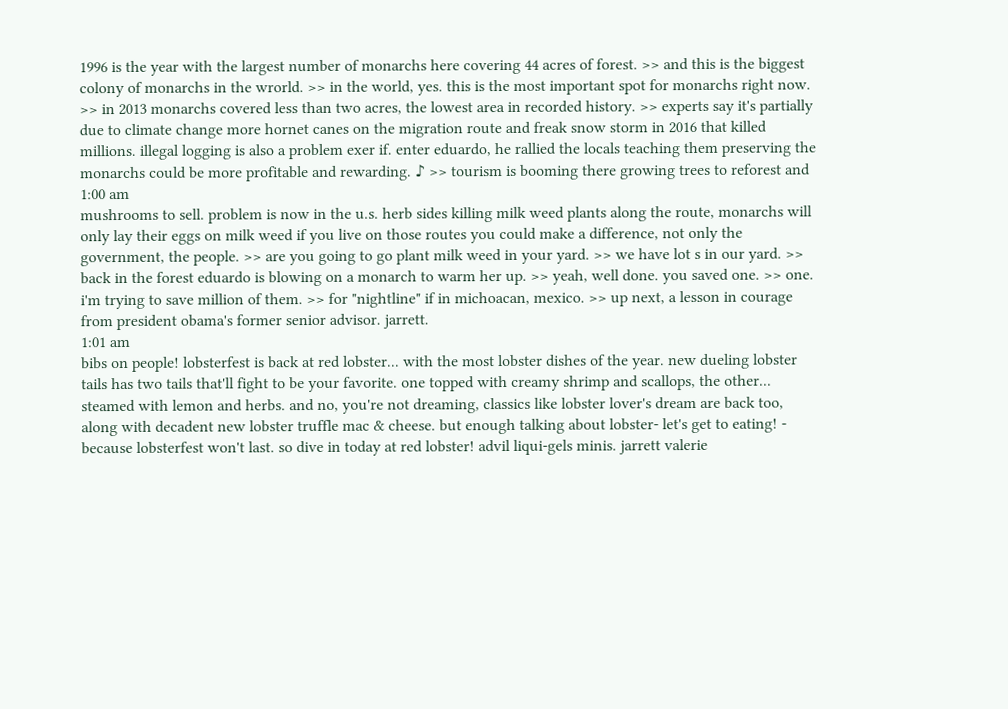1996 is the year with the largest number of monarchs here covering 44 acres of forest. >> and this is the biggest colony of monarchs in the wrorld. >> in the world, yes. this is the most important spot for monarchs right now. >> in 2013 monarchs covered less than two acres, the lowest area in recorded history. >> experts say it's partially due to climate change more hornet canes on the migration route and freak snow storm in 2016 that killed millions. illegal logging is also a problem exer if. enter eduardo, he rallied the locals teaching them preserving the monarchs could be more profitable and rewarding. ♪ >> tourism is booming there growing trees to reforest and
1:00 am
mushrooms to sell. problem is now in the u.s. herb sides killing milk weed plants along the route, monarchs will only lay their eggs on milk weed if you live on those routes you could make a difference, not only the government, the people. >> are you going to go plant milk weed in your yard. >> we have lot s in our yard. >> back in the forest eduardo is blowing on a monarch to warm her up. >> yeah, well done. you saved one. >> one. i'm trying to save million of them. >> for "nightline" if in michoacan, mexico. >> up next, a lesson in courage from president obama's former senior advisor. jarrett.
1:01 am
bibs on people! lobsterfest is back at red lobster... with the most lobster dishes of the year. new dueling lobster tails has two tails that'll fight to be your favorite. one topped with creamy shrimp and scallops, the other... steamed with lemon and herbs. and no, you're not dreaming, classics like lobster lover's dream are back too, along with decadent new lobster truffle mac & cheese. but enough talking about lobster- let's get to eating! - because lobsterfest won't last. so dive in today at red lobster! advil liqui-gels minis. jarrett valerie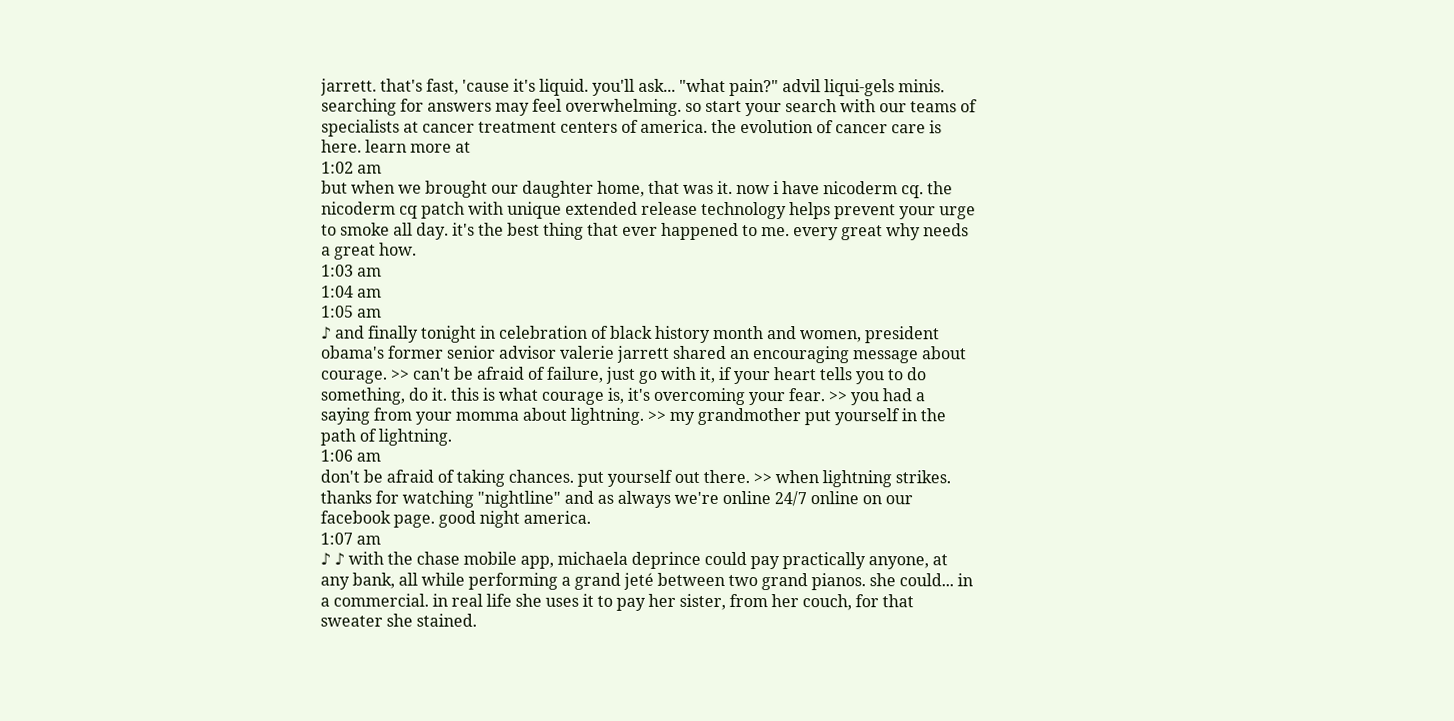jarrett. that's fast, 'cause it's liquid. you'll ask... "what pain?" advil liqui-gels minis. searching for answers may feel overwhelming. so start your search with our teams of specialists at cancer treatment centers of america. the evolution of cancer care is here. learn more at
1:02 am
but when we brought our daughter home, that was it. now i have nicoderm cq. the nicoderm cq patch with unique extended release technology helps prevent your urge to smoke all day. it's the best thing that ever happened to me. every great why needs a great how.
1:03 am
1:04 am
1:05 am
♪ and finally tonight in celebration of black history month and women, president obama's former senior advisor valerie jarrett shared an encouraging message about courage. >> can't be afraid of failure, just go with it, if your heart tells you to do something, do it. this is what courage is, it's overcoming your fear. >> you had a saying from your momma about lightning. >> my grandmother put yourself in the path of lightning.
1:06 am
don't be afraid of taking chances. put yourself out there. >> when lightning strikes. thanks for watching "nightline" and as always we're online 24/7 online on our facebook page. good night america.
1:07 am
♪ ♪ with the chase mobile app, michaela deprince could pay practically anyone, at any bank, all while performing a grand jeté between two grand pianos. she could... in a commercial. in real life she uses it to pay her sister, from her couch, for that sweater she stained.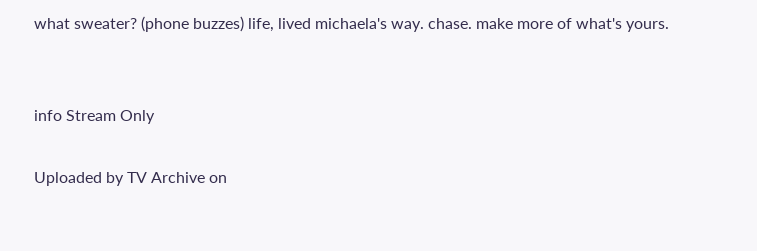what sweater? (phone buzzes) life, lived michaela's way. chase. make more of what's yours.


info Stream Only

Uploaded by TV Archive on